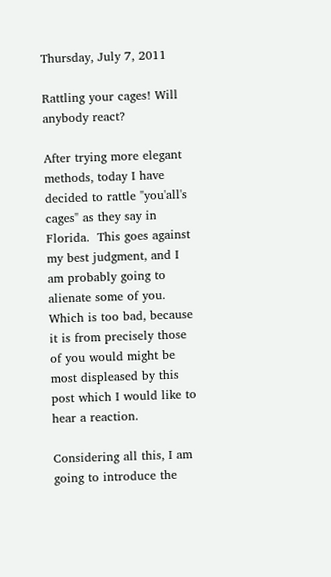Thursday, July 7, 2011

Rattling your cages! Will anybody react?

After trying more elegant methods, today I have decided to rattle "you'all's cages" as they say in Florida.  This goes against my best judgment, and I am probably going to alienate some of you.  Which is too bad, because it is from precisely those of you would might be most displeased by this post which I would like to hear a reaction.

Considering all this, I am going to introduce the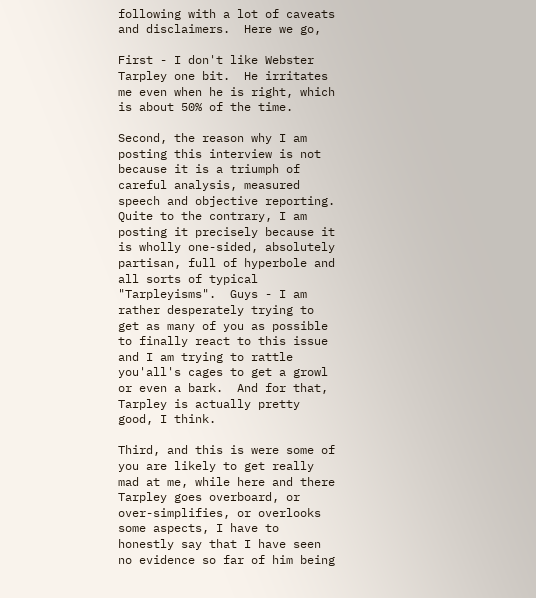following with a lot of caveats and disclaimers.  Here we go,

First - I don't like Webster Tarpley one bit.  He irritates me even when he is right, which is about 50% of the time.

Second, the reason why I am posting this interview is not because it is a triumph of careful analysis, measured speech and objective reporting.  Quite to the contrary, I am posting it precisely because it is wholly one-sided, absolutely partisan, full of hyperbole and all sorts of typical "Tarpleyisms".  Guys - I am rather desperately trying to get as many of you as possible to finally react to this issue and I am trying to rattle you'all's cages to get a growl or even a bark.  And for that, Tarpley is actually pretty good, I think.

Third, and this is were some of you are likely to get really mad at me, while here and there Tarpley goes overboard, or over-simplifies, or overlooks some aspects, I have to honestly say that I have seen no evidence so far of him being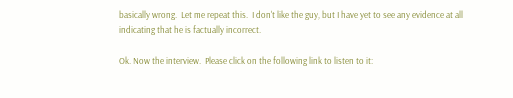basically wrong.  Let me repeat this.  I don't like the guy, but I have yet to see any evidence at all indicating that he is factually incorrect.

Ok. Now the interview.  Please click on the following link to listen to it: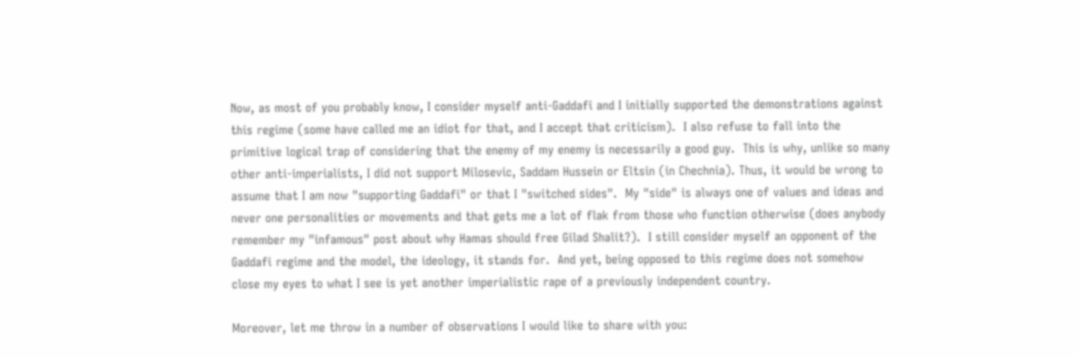Now, as most of you probably know, I consider myself anti-Gaddafi and I initially supported the demonstrations against this regime (some have called me an idiot for that, and I accept that criticism).  I also refuse to fall into the primitive logical trap of considering that the enemy of my enemy is necessarily a good guy.  This is why, unlike so many other anti-imperialists, I did not support Milosevic, Saddam Hussein or Eltsin (in Chechnia). Thus, it would be wrong to assume that I am now "supporting Gaddafi" or that I "switched sides".  My "side" is always one of values and ideas and never one personalities or movements and that gets me a lot of flak from those who function otherwise (does anybody remember my "infamous" post about why Hamas should free Gilad Shalit?).  I still consider myself an opponent of the Gaddafi regime and the model, the ideology, it stands for.  And yet, being opposed to this regime does not somehow close my eyes to what I see is yet another imperialistic rape of a previously independent country.

Moreover, let me throw in a number of observations I would like to share with you: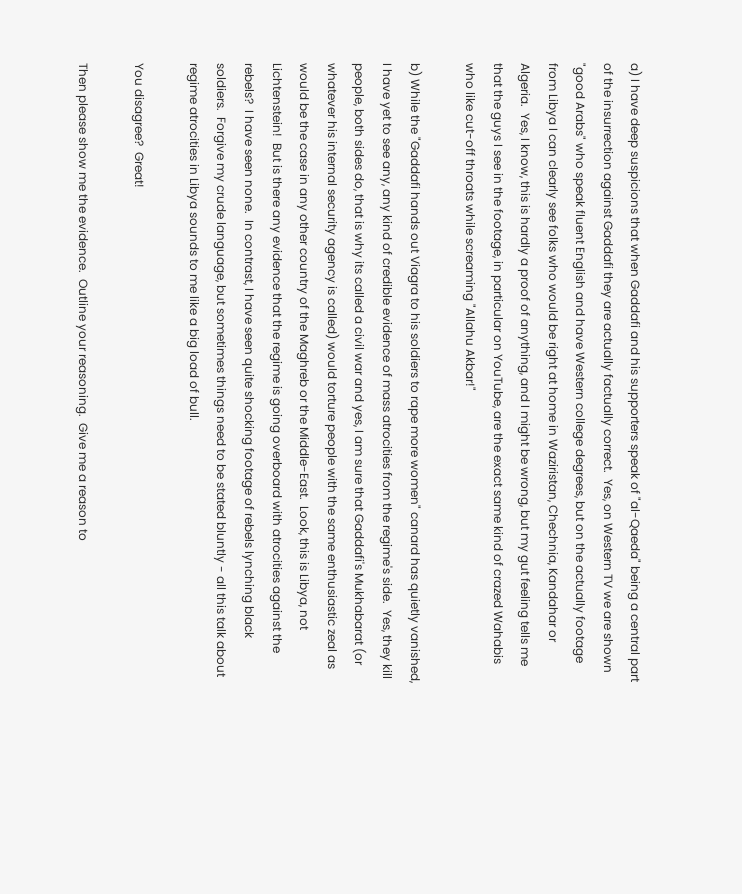a) I have deep suspicions that when Gaddafi and his supporters speak of "al-Qaeda" being a central part of the insurrection against Gaddafi they are actually factually correct.  Yes, on Western TV we are shown "good Arabs" who speak fluent English and have Western college degrees, but on the actually footage from Libya I can clearly see folks who would be right at home in Waziristan, Chechnia, Kandahar or Algeria.  Yes, I know, this is hardly a proof of anything, and I might be wrong, but my gut feeling tells me that the guys I see in the footage, in particular on YouTube, are the exact same kind of crazed Wahabis who like cut-off throats while screaming "Allahu Akbar!"

b) While the "Gaddafi hands out Viagra to his soldiers to rape more women" canard has quietly vanished, I have yet to see any, any kind of credible evidence of mass atrocities from the regime's side.  Yes, they kill people, both sides do, that is why its called a civil war and yes, I am sure that Gaddafi's Mukhabarat (or whatever his internal security agency is called) would torture people with the same enthusiastic zeal as would be the case in any other country of the Maghreb or the Middle-East.  Look, this is Libya, not Lichtenstein!  But is there any evidence that the regime is going overboard with atrocities against the rebels?  I have seen none.  In contrast, I have seen quite shocking footage of rebels lynching black soldiers.  Forgive my crude language, but sometimes things need to be stated bluntly - all this talk about regime atrocities in Libya sounds to me like a big load of bull.

You disagree?  Great!

Then please show me the evidence.  Outline your reasoning.  Give me a reason to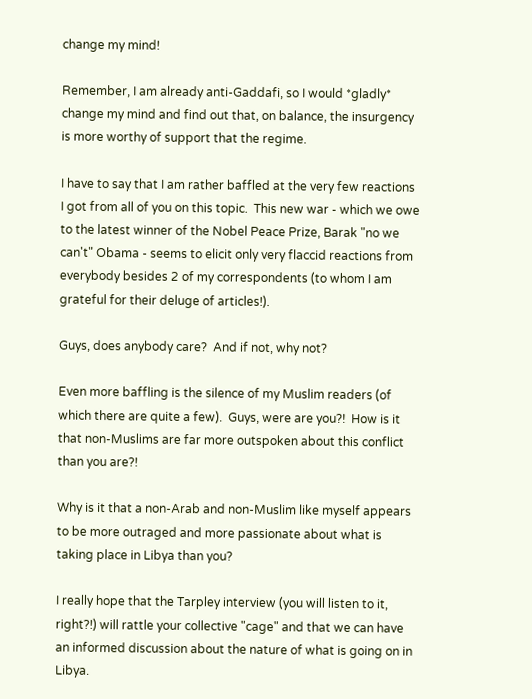change my mind!

Remember, I am already anti-Gaddafi, so I would *gladly* change my mind and find out that, on balance, the insurgency is more worthy of support that the regime.

I have to say that I am rather baffled at the very few reactions I got from all of you on this topic.  This new war - which we owe to the latest winner of the Nobel Peace Prize, Barak "no we can't" Obama - seems to elicit only very flaccid reactions from everybody besides 2 of my correspondents (to whom I am grateful for their deluge of articles!).

Guys, does anybody care?  And if not, why not?

Even more baffling is the silence of my Muslim readers (of which there are quite a few).  Guys, were are you?!  How is it that non-Muslims are far more outspoken about this conflict than you are?!

Why is it that a non-Arab and non-Muslim like myself appears to be more outraged and more passionate about what is taking place in Libya than you?

I really hope that the Tarpley interview (you will listen to it, right?!) will rattle your collective "cage" and that we can have an informed discussion about the nature of what is going on in Libya.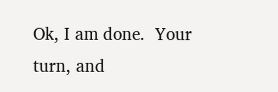Ok, I am done.  Your turn, and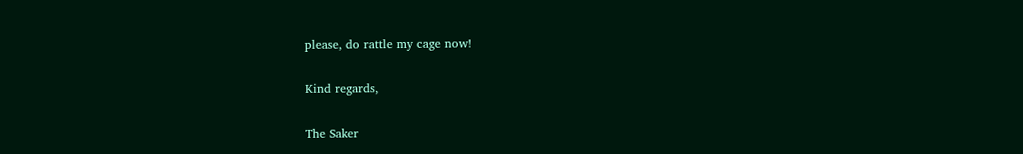please, do rattle my cage now!

Kind regards,

The Saker